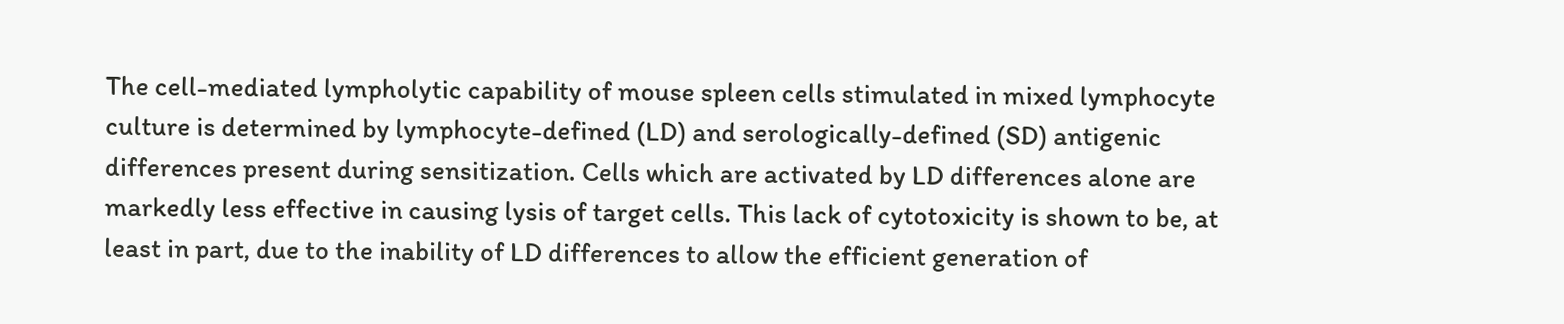The cell-mediated lympholytic capability of mouse spleen cells stimulated in mixed lymphocyte culture is determined by lymphocyte-defined (LD) and serologically-defined (SD) antigenic differences present during sensitization. Cells which are activated by LD differences alone are markedly less effective in causing lysis of target cells. This lack of cytotoxicity is shown to be, at least in part, due to the inability of LD differences to allow the efficient generation of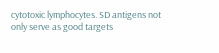cytotoxic lymphocytes. SD antigens not only serve as good targets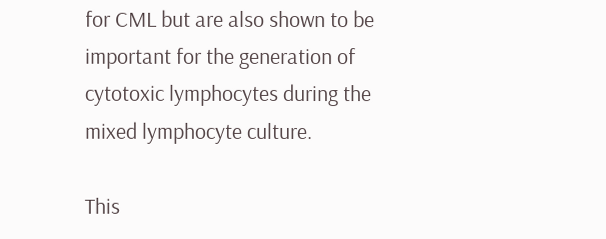for CML but are also shown to be important for the generation of cytotoxic lymphocytes during the mixed lymphocyte culture.

This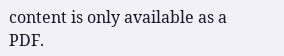content is only available as a PDF.